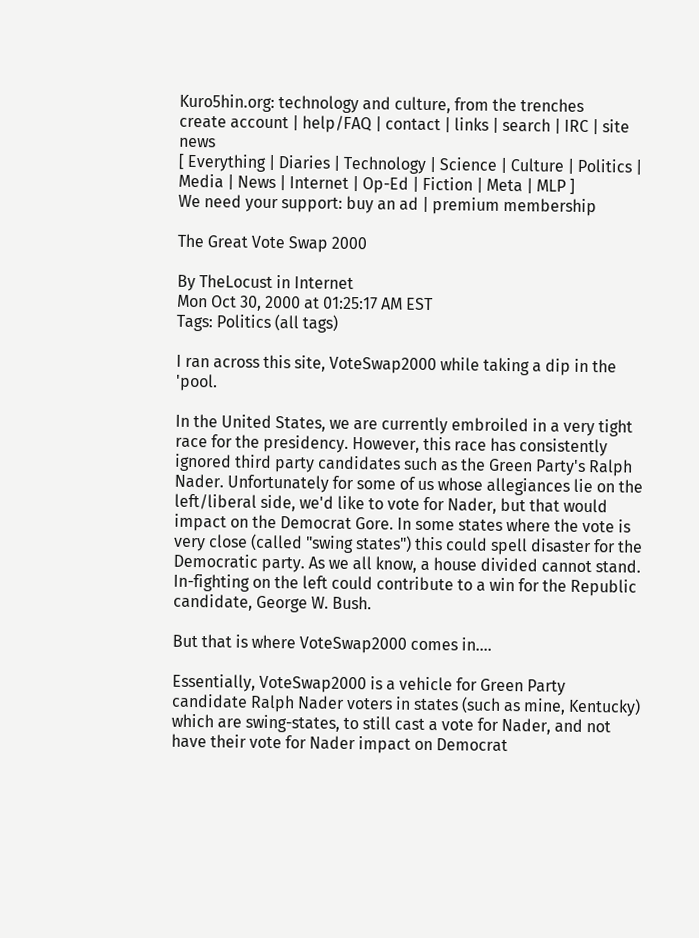Kuro5hin.org: technology and culture, from the trenches
create account | help/FAQ | contact | links | search | IRC | site news
[ Everything | Diaries | Technology | Science | Culture | Politics | Media | News | Internet | Op-Ed | Fiction | Meta | MLP ]
We need your support: buy an ad | premium membership

The Great Vote Swap 2000

By TheLocust in Internet
Mon Oct 30, 2000 at 01:25:17 AM EST
Tags: Politics (all tags)

I ran across this site, VoteSwap2000 while taking a dip in the 'pool.

In the United States, we are currently embroiled in a very tight race for the presidency. However, this race has consistently ignored third party candidates such as the Green Party's Ralph Nader. Unfortunately for some of us whose allegiances lie on the left/liberal side, we'd like to vote for Nader, but that would impact on the Democrat Gore. In some states where the vote is very close (called "swing states") this could spell disaster for the Democratic party. As we all know, a house divided cannot stand. In-fighting on the left could contribute to a win for the Republic candidate, George W. Bush.

But that is where VoteSwap2000 comes in....

Essentially, VoteSwap2000 is a vehicle for Green Party candidate Ralph Nader voters in states (such as mine, Kentucky) which are swing-states, to still cast a vote for Nader, and not have their vote for Nader impact on Democrat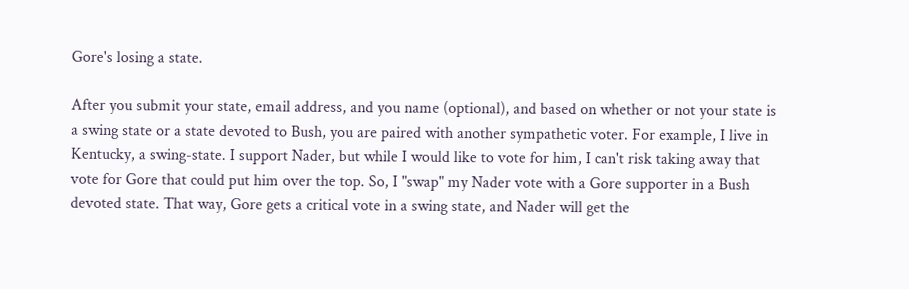Gore's losing a state.

After you submit your state, email address, and you name (optional), and based on whether or not your state is a swing state or a state devoted to Bush, you are paired with another sympathetic voter. For example, I live in Kentucky, a swing-state. I support Nader, but while I would like to vote for him, I can't risk taking away that vote for Gore that could put him over the top. So, I "swap" my Nader vote with a Gore supporter in a Bush devoted state. That way, Gore gets a critical vote in a swing state, and Nader will get the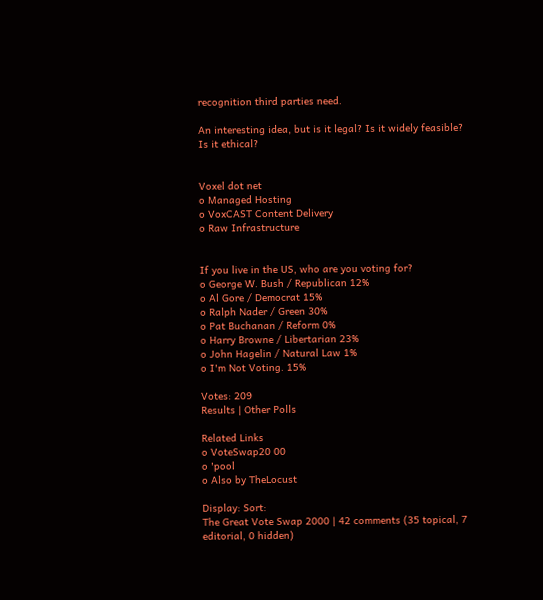recognition third parties need.

An interesting idea, but is it legal? Is it widely feasible? Is it ethical?


Voxel dot net
o Managed Hosting
o VoxCAST Content Delivery
o Raw Infrastructure


If you live in the US, who are you voting for?
o George W. Bush / Republican 12%
o Al Gore / Democrat 15%
o Ralph Nader / Green 30%
o Pat Buchanan / Reform 0%
o Harry Browne / Libertarian 23%
o John Hagelin / Natural Law 1%
o I'm Not Voting. 15%

Votes: 209
Results | Other Polls

Related Links
o VoteSwap20 00
o 'pool
o Also by TheLocust

Display: Sort:
The Great Vote Swap 2000 | 42 comments (35 topical, 7 editorial, 0 hidden)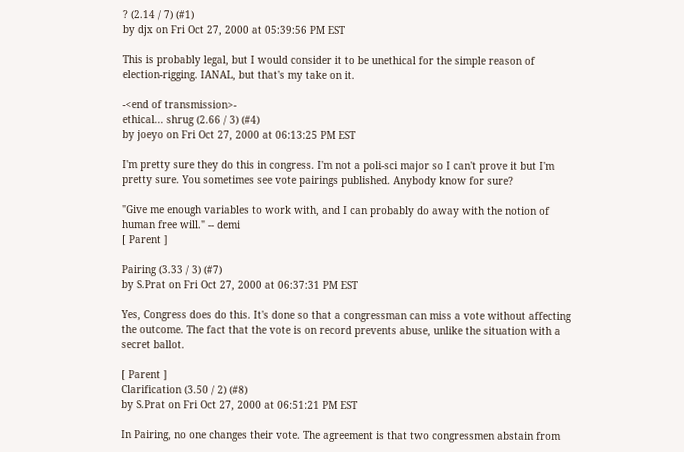? (2.14 / 7) (#1)
by djx on Fri Oct 27, 2000 at 05:39:56 PM EST

This is probably legal, but I would consider it to be unethical for the simple reason of election-rigging. IANAL, but that's my take on it.

-<end of transmission>-
ethical... shrug (2.66 / 3) (#4)
by joeyo on Fri Oct 27, 2000 at 06:13:25 PM EST

I'm pretty sure they do this in congress. I'm not a poli-sci major so I can't prove it but I'm pretty sure. You sometimes see vote pairings published. Anybody know for sure?

"Give me enough variables to work with, and I can probably do away with the notion of human free will." -- demi
[ Parent ]

Pairing (3.33 / 3) (#7)
by S.Prat on Fri Oct 27, 2000 at 06:37:31 PM EST

Yes, Congress does do this. It's done so that a congressman can miss a vote without affecting the outcome. The fact that the vote is on record prevents abuse, unlike the situation with a secret ballot.

[ Parent ]
Clarification (3.50 / 2) (#8)
by S.Prat on Fri Oct 27, 2000 at 06:51:21 PM EST

In Pairing, no one changes their vote. The agreement is that two congressmen abstain from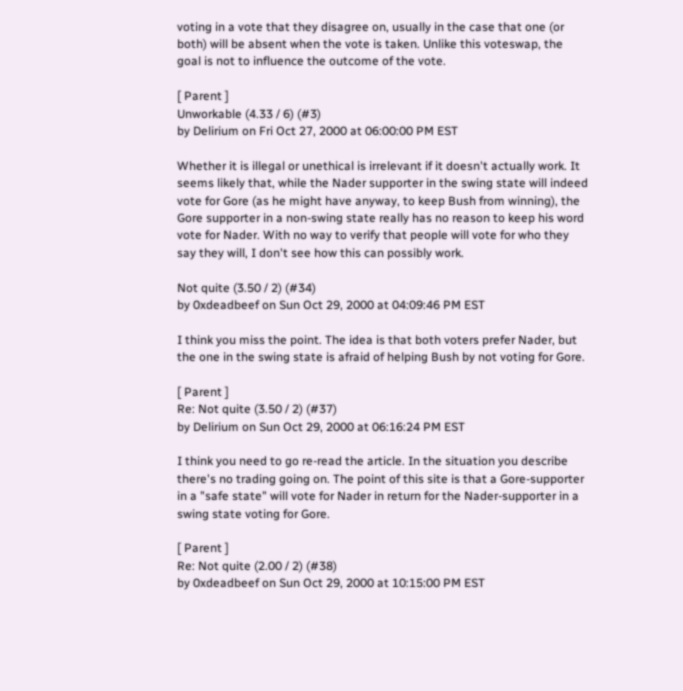voting in a vote that they disagree on, usually in the case that one (or both) will be absent when the vote is taken. Unlike this voteswap, the goal is not to influence the outcome of the vote.

[ Parent ]
Unworkable (4.33 / 6) (#3)
by Delirium on Fri Oct 27, 2000 at 06:00:00 PM EST

Whether it is illegal or unethical is irrelevant if it doesn't actually work. It seems likely that, while the Nader supporter in the swing state will indeed vote for Gore (as he might have anyway, to keep Bush from winning), the Gore supporter in a non-swing state really has no reason to keep his word vote for Nader. With no way to verify that people will vote for who they say they will, I don't see how this can possibly work.

Not quite (3.50 / 2) (#34)
by 0xdeadbeef on Sun Oct 29, 2000 at 04:09:46 PM EST

I think you miss the point. The idea is that both voters prefer Nader, but the one in the swing state is afraid of helping Bush by not voting for Gore.

[ Parent ]
Re: Not quite (3.50 / 2) (#37)
by Delirium on Sun Oct 29, 2000 at 06:16:24 PM EST

I think you need to go re-read the article. In the situation you describe there's no trading going on. The point of this site is that a Gore-supporter in a "safe state" will vote for Nader in return for the Nader-supporter in a swing state voting for Gore.

[ Parent ]
Re: Not quite (2.00 / 2) (#38)
by 0xdeadbeef on Sun Oct 29, 2000 at 10:15:00 PM EST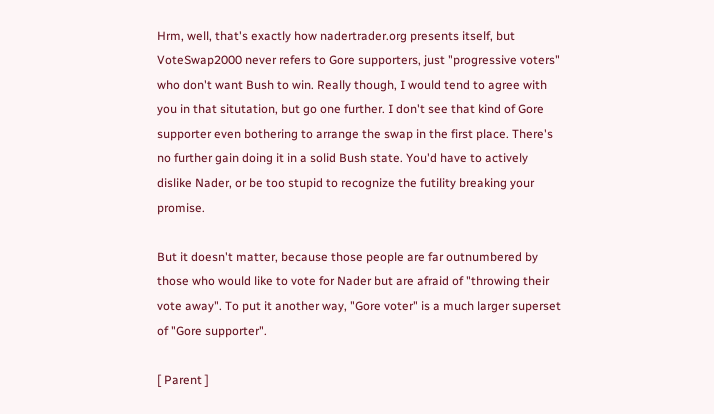Hrm, well, that's exactly how nadertrader.org presents itself, but VoteSwap2000 never refers to Gore supporters, just "progressive voters" who don't want Bush to win. Really though, I would tend to agree with you in that situtation, but go one further. I don't see that kind of Gore supporter even bothering to arrange the swap in the first place. There's no further gain doing it in a solid Bush state. You'd have to actively dislike Nader, or be too stupid to recognize the futility breaking your promise.

But it doesn't matter, because those people are far outnumbered by those who would like to vote for Nader but are afraid of "throwing their vote away". To put it another way, "Gore voter" is a much larger superset of "Gore supporter".

[ Parent ]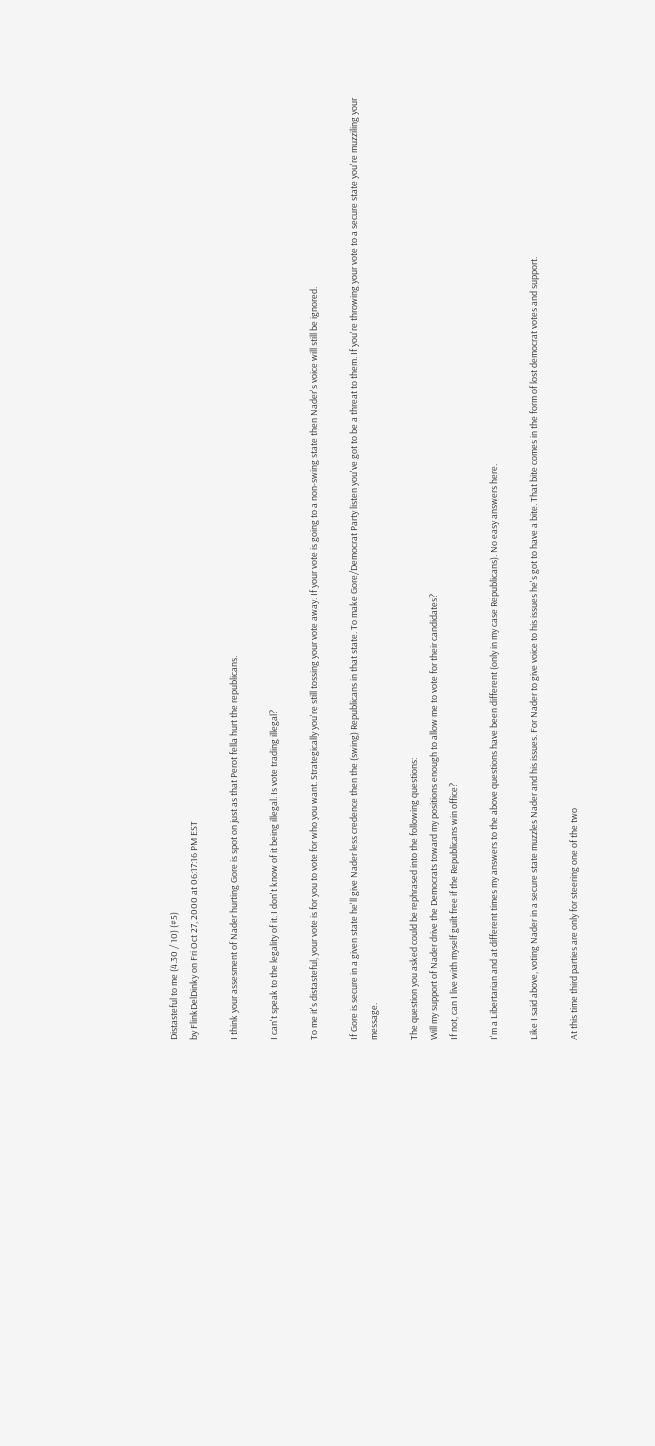Distasteful to me (4.30 / 10) (#5)
by FlinkDelDinky on Fri Oct 27, 2000 at 06:17:16 PM EST

I think your assesment of Nader hurting Gore is spot on just as that Perot fella hurt the republicans.

I can't speak to the legality of it. I don't know of it being illegal. Is vote trading illegal?

To me it's distasteful, your vote is for you to vote for who you want. Strategically you're still tossing your vote away. If your vote is going to a non-swing state then Nader's voice will still be ignored.

If Gore is secure in a given state he'll give Nader less credence then the (swing) Republicans in that state. To make Gore/Democrat Party listen you've got to be a threat to them. If you're throwing your vote to a secure state you're muzziling your message.

The question you asked could be rephrased into the following questions:
Will my support of Nader drive the Democrats toward my positions enough to allow me to vote for their candidates?
If not, can I live with myself guilt free if the Republicans win office?

I'm a Libertarian and at different times my answers to the above questions have been different (only in my case Republicans). No easy answers here.

Like I said above, voting Nader in a secure state muzzles Nader and his issues. For Nader to give voice to his issues he's got to have a bite. That bite comes in the form of lost democrat votes and support.

At this time third parties are only for steering one of the two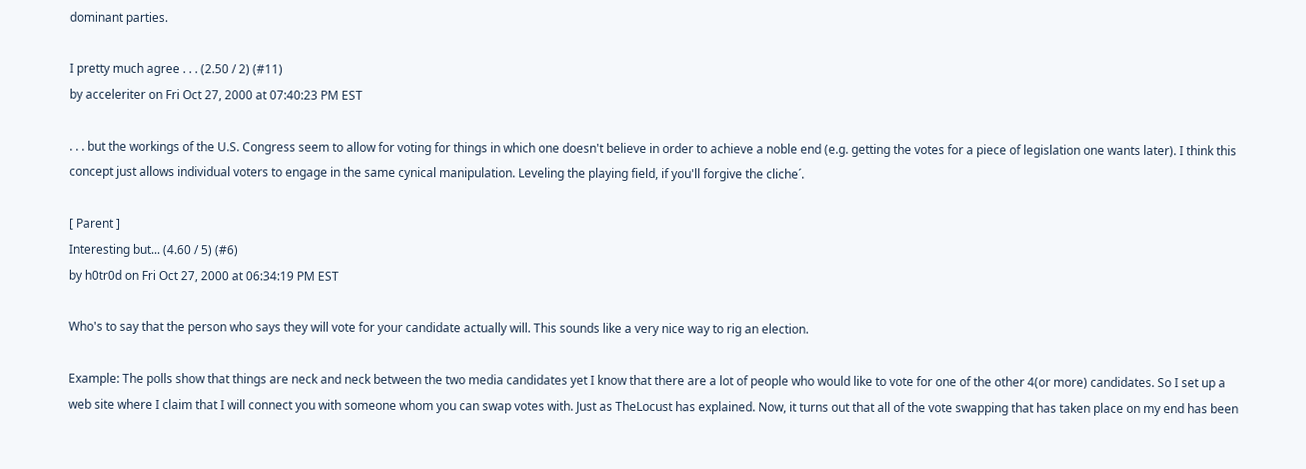dominant parties.

I pretty much agree . . . (2.50 / 2) (#11)
by acceleriter on Fri Oct 27, 2000 at 07:40:23 PM EST

. . . but the workings of the U.S. Congress seem to allow for voting for things in which one doesn't believe in order to achieve a noble end (e.g. getting the votes for a piece of legislation one wants later). I think this concept just allows individual voters to engage in the same cynical manipulation. Leveling the playing field, if you'll forgive the cliche´.

[ Parent ]
Interesting but... (4.60 / 5) (#6)
by h0tr0d on Fri Oct 27, 2000 at 06:34:19 PM EST

Who's to say that the person who says they will vote for your candidate actually will. This sounds like a very nice way to rig an election.

Example: The polls show that things are neck and neck between the two media candidates yet I know that there are a lot of people who would like to vote for one of the other 4(or more) candidates. So I set up a web site where I claim that I will connect you with someone whom you can swap votes with. Just as TheLocust has explained. Now, it turns out that all of the vote swapping that has taken place on my end has been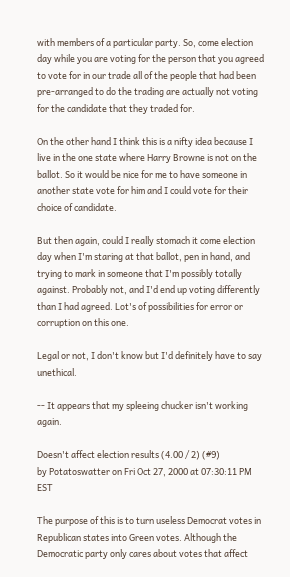with members of a particular party. So, come election day while you are voting for the person that you agreed to vote for in our trade all of the people that had been pre-arranged to do the trading are actually not voting for the candidate that they traded for.

On the other hand I think this is a nifty idea because I live in the one state where Harry Browne is not on the ballot. So it would be nice for me to have someone in another state vote for him and I could vote for their choice of candidate.

But then again, could I really stomach it come election day when I'm staring at that ballot, pen in hand, and trying to mark in someone that I'm possibly totally against. Probably not, and I'd end up voting differently than I had agreed. Lot's of possibilities for error or corruption on this one.

Legal or not, I don't know but I'd definitely have to say unethical.

-- It appears that my spleeing chucker isn't working again.

Doesn't affect election results (4.00 / 2) (#9)
by Potatoswatter on Fri Oct 27, 2000 at 07:30:11 PM EST

The purpose of this is to turn useless Democrat votes in Republican states into Green votes. Although the Democratic party only cares about votes that affect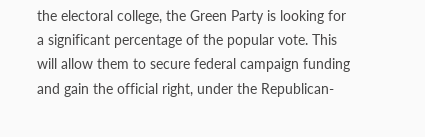the electoral college, the Green Party is looking for a significant percentage of the popular vote. This will allow them to secure federal campaign funding and gain the official right, under the Republican-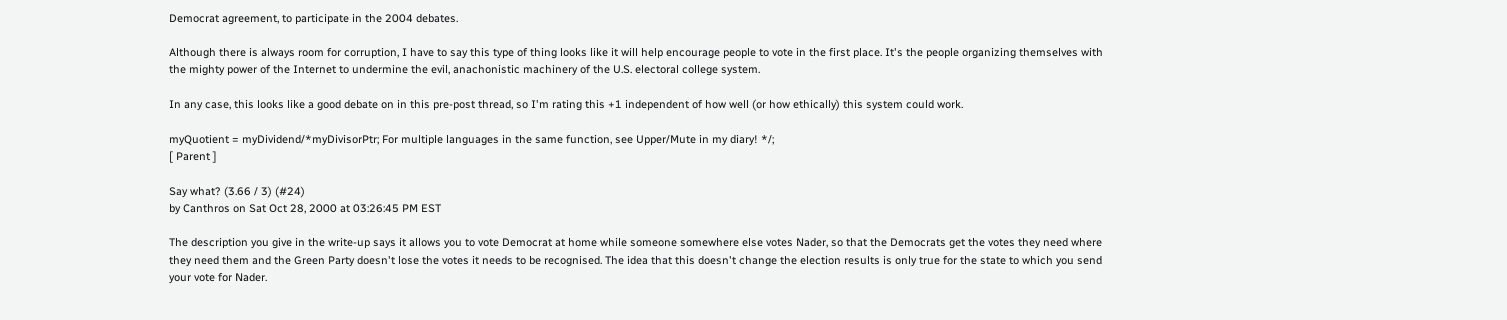Democrat agreement, to participate in the 2004 debates.

Although there is always room for corruption, I have to say this type of thing looks like it will help encourage people to vote in the first place. It's the people organizing themselves with the mighty power of the Internet to undermine the evil, anachonistic machinery of the U.S. electoral college system.

In any case, this looks like a good debate on in this pre-post thread, so I'm rating this +1 independent of how well (or how ethically) this system could work.

myQuotient = myDividend/*myDivisorPtr; For multiple languages in the same function, see Upper/Mute in my diary! */;
[ Parent ]

Say what? (3.66 / 3) (#24)
by Canthros on Sat Oct 28, 2000 at 03:26:45 PM EST

The description you give in the write-up says it allows you to vote Democrat at home while someone somewhere else votes Nader, so that the Democrats get the votes they need where they need them and the Green Party doesn't lose the votes it needs to be recognised. The idea that this doesn't change the election results is only true for the state to which you send your vote for Nader.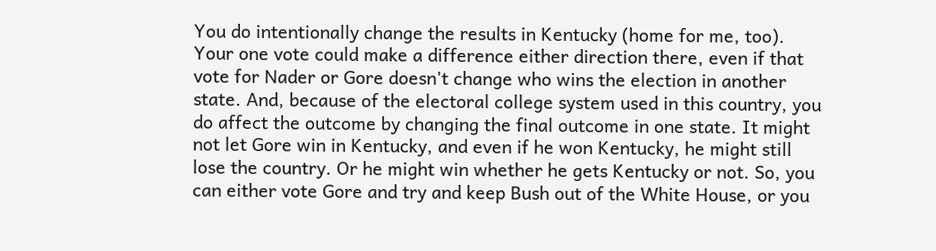You do intentionally change the results in Kentucky (home for me, too). Your one vote could make a difference either direction there, even if that vote for Nader or Gore doesn't change who wins the election in another state. And, because of the electoral college system used in this country, you do affect the outcome by changing the final outcome in one state. It might not let Gore win in Kentucky, and even if he won Kentucky, he might still lose the country. Or he might win whether he gets Kentucky or not. So, you can either vote Gore and try and keep Bush out of the White House, or you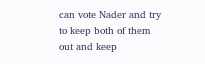can vote Nader and try to keep both of them out and keep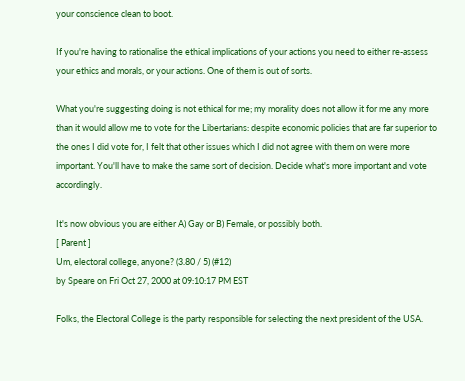your conscience clean to boot.

If you're having to rationalise the ethical implications of your actions you need to either re-assess your ethics and morals, or your actions. One of them is out of sorts.

What you're suggesting doing is not ethical for me; my morality does not allow it for me any more than it would allow me to vote for the Libertarians: despite economic policies that are far superior to the ones I did vote for, I felt that other issues which I did not agree with them on were more important. You'll have to make the same sort of decision. Decide what's more important and vote accordingly.

It's now obvious you are either A) Gay or B) Female, or possibly both.
[ Parent ]
Um, electoral college, anyone? (3.80 / 5) (#12)
by Speare on Fri Oct 27, 2000 at 09:10:17 PM EST

Folks, the Electoral College is the party responsible for selecting the next president of the USA.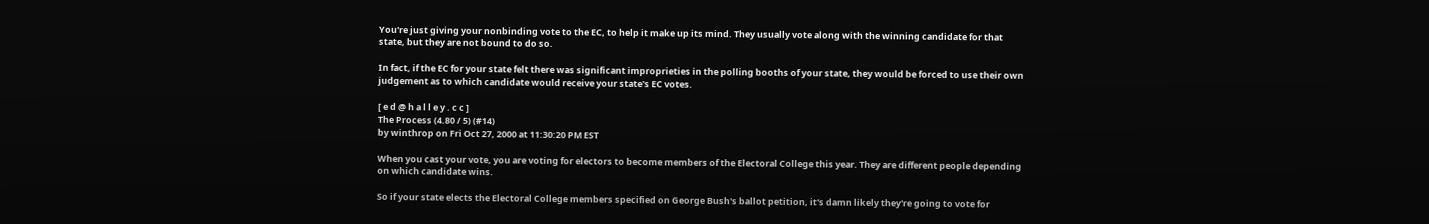You're just giving your nonbinding vote to the EC, to help it make up its mind. They usually vote along with the winning candidate for that state, but they are not bound to do so.

In fact, if the EC for your state felt there was significant improprieties in the polling booths of your state, they would be forced to use their own judgement as to which candidate would receive your state's EC votes.

[ e d @ h a l l e y . c c ]
The Process (4.80 / 5) (#14)
by winthrop on Fri Oct 27, 2000 at 11:30:20 PM EST

When you cast your vote, you are voting for electors to become members of the Electoral College this year. They are different people depending on which candidate wins.

So if your state elects the Electoral College members specified on George Bush's ballot petition, it's damn likely they're going to vote for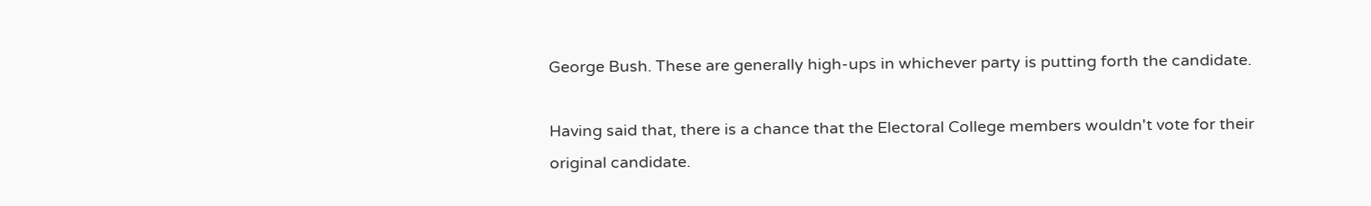George Bush. These are generally high-ups in whichever party is putting forth the candidate.

Having said that, there is a chance that the Electoral College members wouldn't vote for their original candidate.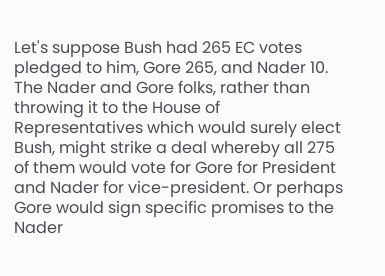Let's suppose Bush had 265 EC votes pledged to him, Gore 265, and Nader 10. The Nader and Gore folks, rather than throwing it to the House of Representatives which would surely elect Bush, might strike a deal whereby all 275 of them would vote for Gore for President and Nader for vice-president. Or perhaps Gore would sign specific promises to the Nader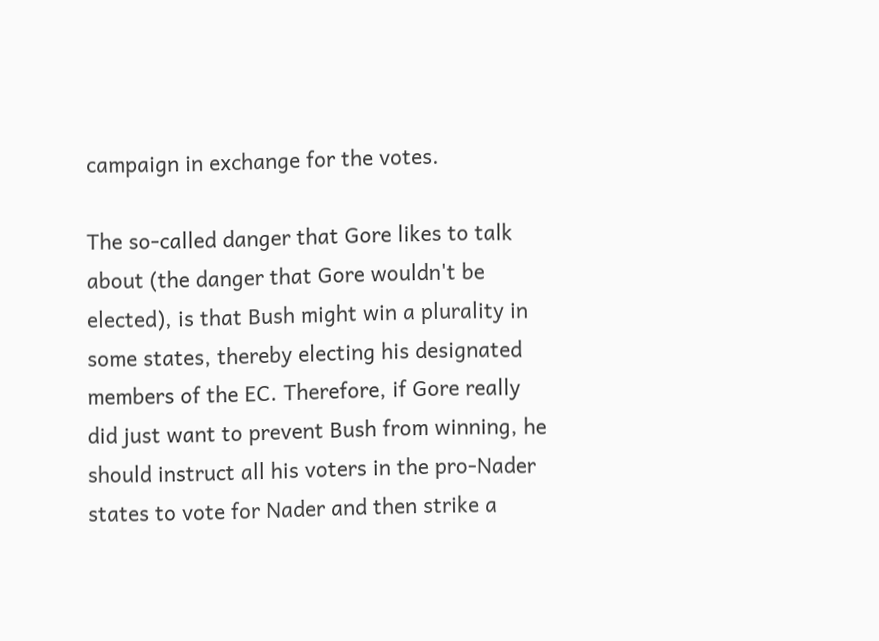campaign in exchange for the votes.

The so-called danger that Gore likes to talk about (the danger that Gore wouldn't be elected), is that Bush might win a plurality in some states, thereby electing his designated members of the EC. Therefore, if Gore really did just want to prevent Bush from winning, he should instruct all his voters in the pro-Nader states to vote for Nader and then strike a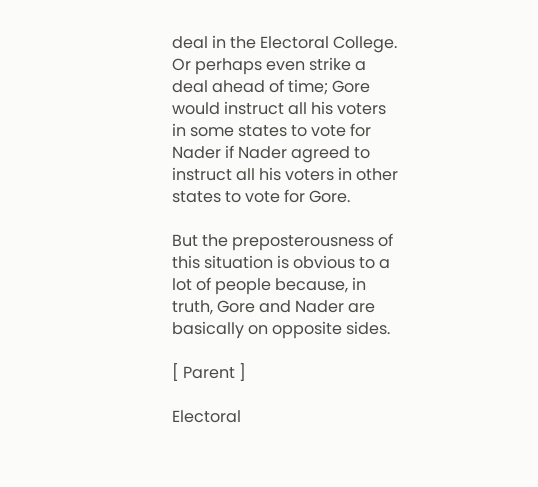deal in the Electoral College. Or perhaps even strike a deal ahead of time; Gore would instruct all his voters in some states to vote for Nader if Nader agreed to instruct all his voters in other states to vote for Gore.

But the preposterousness of this situation is obvious to a lot of people because, in truth, Gore and Nader are basically on opposite sides.

[ Parent ]

Electoral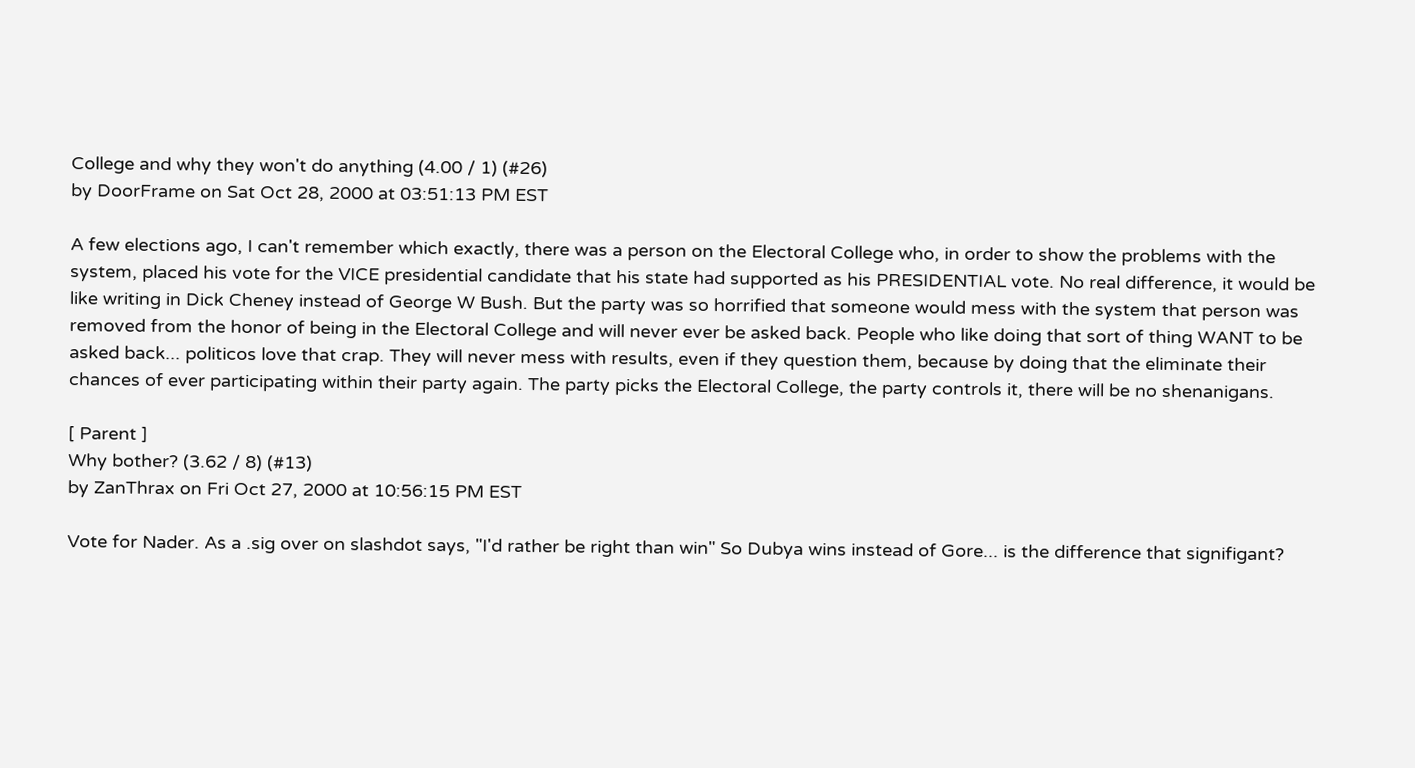College and why they won't do anything (4.00 / 1) (#26)
by DoorFrame on Sat Oct 28, 2000 at 03:51:13 PM EST

A few elections ago, I can't remember which exactly, there was a person on the Electoral College who, in order to show the problems with the system, placed his vote for the VICE presidential candidate that his state had supported as his PRESIDENTIAL vote. No real difference, it would be like writing in Dick Cheney instead of George W Bush. But the party was so horrified that someone would mess with the system that person was removed from the honor of being in the Electoral College and will never ever be asked back. People who like doing that sort of thing WANT to be asked back... politicos love that crap. They will never mess with results, even if they question them, because by doing that the eliminate their chances of ever participating within their party again. The party picks the Electoral College, the party controls it, there will be no shenanigans.

[ Parent ]
Why bother? (3.62 / 8) (#13)
by ZanThrax on Fri Oct 27, 2000 at 10:56:15 PM EST

Vote for Nader. As a .sig over on slashdot says, "I'd rather be right than win" So Dubya wins instead of Gore... is the difference that signifigant?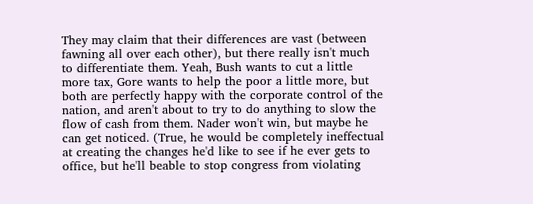They may claim that their differences are vast (between fawning all over each other), but there really isn't much to differentiate them. Yeah, Bush wants to cut a little more tax, Gore wants to help the poor a little more, but both are perfectly happy with the corporate control of the nation, and aren't about to try to do anything to slow the flow of cash from them. Nader won't win, but maybe he can get noticed. (True, he would be completely ineffectual at creating the changes he'd like to see if he ever gets to office, but he'll beable to stop congress from violating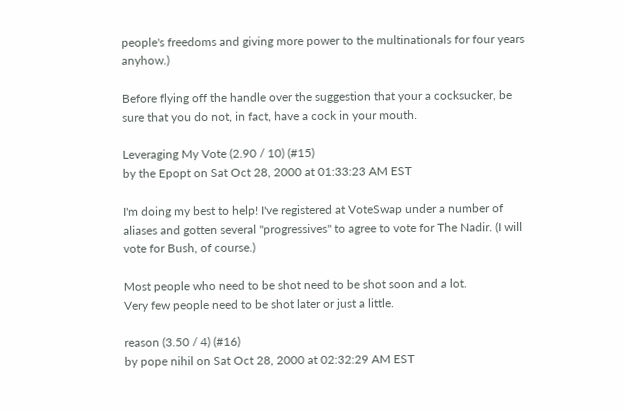people's freedoms and giving more power to the multinationals for four years anyhow.)

Before flying off the handle over the suggestion that your a cocksucker, be sure that you do not, in fact, have a cock in your mouth.

Leveraging My Vote (2.90 / 10) (#15)
by the Epopt on Sat Oct 28, 2000 at 01:33:23 AM EST

I'm doing my best to help! I've registered at VoteSwap under a number of aliases and gotten several "progressives" to agree to vote for The Nadir. (I will vote for Bush, of course.)

Most people who need to be shot need to be shot soon and a lot.
Very few people need to be shot later or just a little.

reason (3.50 / 4) (#16)
by pope nihil on Sat Oct 28, 2000 at 02:32:29 AM EST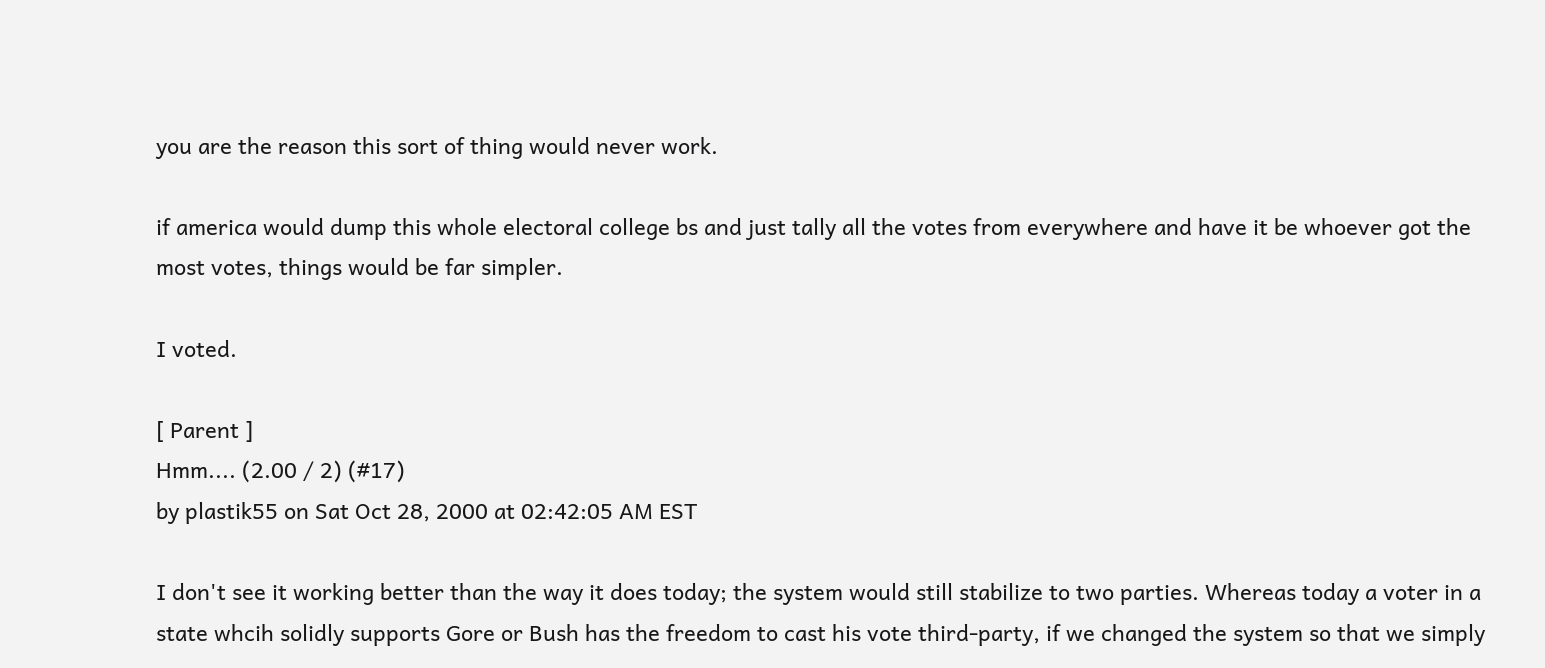you are the reason this sort of thing would never work.

if america would dump this whole electoral college bs and just tally all the votes from everywhere and have it be whoever got the most votes, things would be far simpler.

I voted.

[ Parent ]
Hmm.... (2.00 / 2) (#17)
by plastik55 on Sat Oct 28, 2000 at 02:42:05 AM EST

I don't see it working better than the way it does today; the system would still stabilize to two parties. Whereas today a voter in a state whcih solidly supports Gore or Bush has the freedom to cast his vote third-party, if we changed the system so that we simply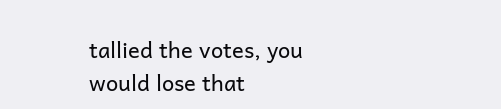tallied the votes, you would lose that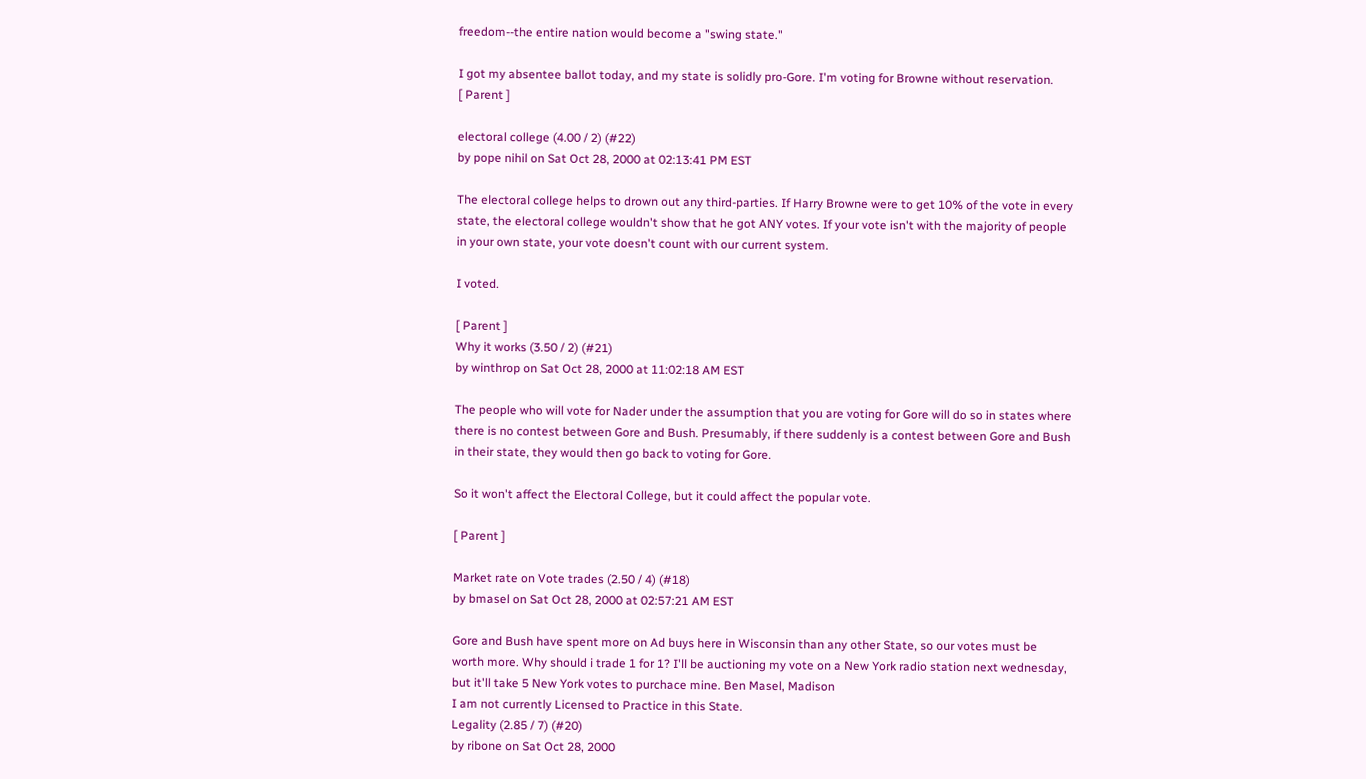freedom--the entire nation would become a "swing state."

I got my absentee ballot today, and my state is solidly pro-Gore. I'm voting for Browne without reservation.
[ Parent ]

electoral college (4.00 / 2) (#22)
by pope nihil on Sat Oct 28, 2000 at 02:13:41 PM EST

The electoral college helps to drown out any third-parties. If Harry Browne were to get 10% of the vote in every state, the electoral college wouldn't show that he got ANY votes. If your vote isn't with the majority of people in your own state, your vote doesn't count with our current system.

I voted.

[ Parent ]
Why it works (3.50 / 2) (#21)
by winthrop on Sat Oct 28, 2000 at 11:02:18 AM EST

The people who will vote for Nader under the assumption that you are voting for Gore will do so in states where there is no contest between Gore and Bush. Presumably, if there suddenly is a contest between Gore and Bush in their state, they would then go back to voting for Gore.

So it won't affect the Electoral College, but it could affect the popular vote.

[ Parent ]

Market rate on Vote trades (2.50 / 4) (#18)
by bmasel on Sat Oct 28, 2000 at 02:57:21 AM EST

Gore and Bush have spent more on Ad buys here in Wisconsin than any other State, so our votes must be worth more. Why should i trade 1 for 1? I'll be auctioning my vote on a New York radio station next wednesday, but it'll take 5 New York votes to purchace mine. Ben Masel, Madison
I am not currently Licensed to Practice in this State.
Legality (2.85 / 7) (#20)
by ribone on Sat Oct 28, 2000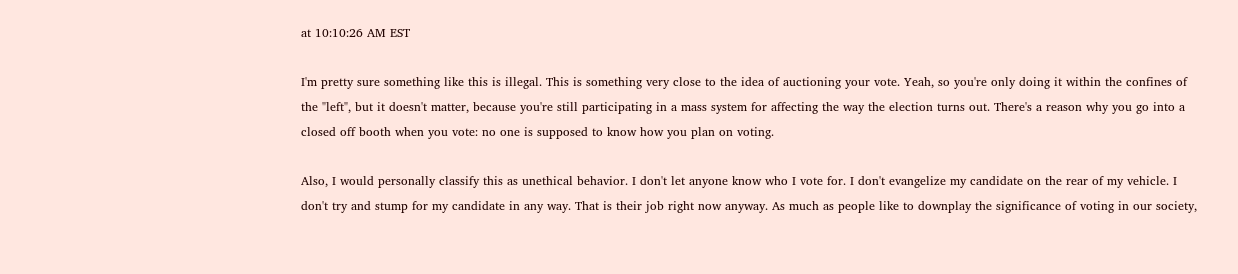at 10:10:26 AM EST

I'm pretty sure something like this is illegal. This is something very close to the idea of auctioning your vote. Yeah, so you're only doing it within the confines of the "left", but it doesn't matter, because you're still participating in a mass system for affecting the way the election turns out. There's a reason why you go into a closed off booth when you vote: no one is supposed to know how you plan on voting.

Also, I would personally classify this as unethical behavior. I don't let anyone know who I vote for. I don't evangelize my candidate on the rear of my vehicle. I don't try and stump for my candidate in any way. That is their job right now anyway. As much as people like to downplay the significance of voting in our society,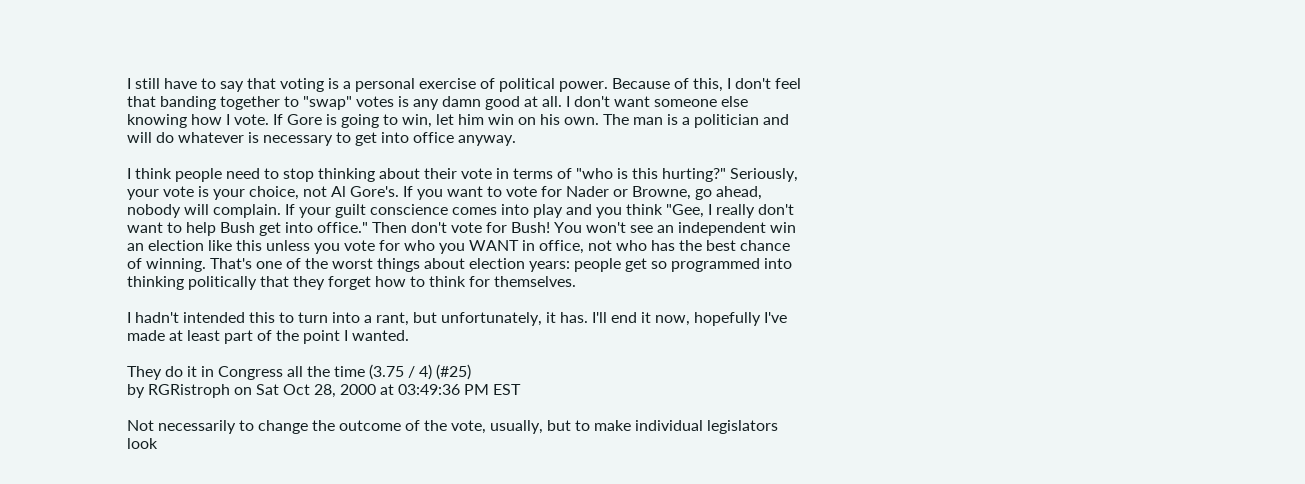I still have to say that voting is a personal exercise of political power. Because of this, I don't feel that banding together to "swap" votes is any damn good at all. I don't want someone else knowing how I vote. If Gore is going to win, let him win on his own. The man is a politician and will do whatever is necessary to get into office anyway.

I think people need to stop thinking about their vote in terms of "who is this hurting?" Seriously, your vote is your choice, not Al Gore's. If you want to vote for Nader or Browne, go ahead, nobody will complain. If your guilt conscience comes into play and you think "Gee, I really don't want to help Bush get into office." Then don't vote for Bush! You won't see an independent win an election like this unless you vote for who you WANT in office, not who has the best chance of winning. That's one of the worst things about election years: people get so programmed into thinking politically that they forget how to think for themselves.

I hadn't intended this to turn into a rant, but unfortunately, it has. I'll end it now, hopefully I've made at least part of the point I wanted.

They do it in Congress all the time (3.75 / 4) (#25)
by RGRistroph on Sat Oct 28, 2000 at 03:49:36 PM EST

Not necessarily to change the outcome of the vote, usually, but to make individual legislators look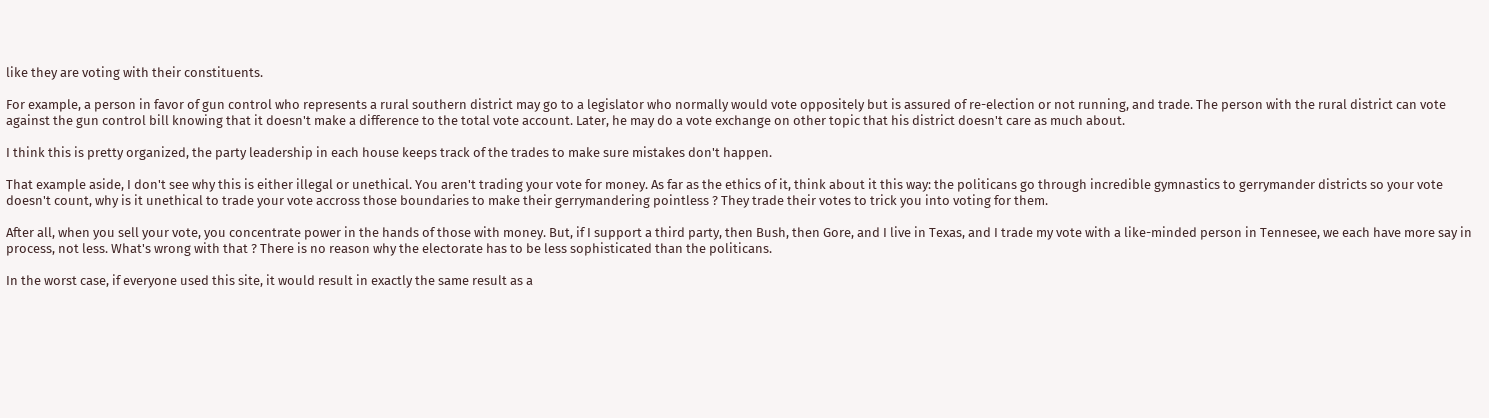like they are voting with their constituents.

For example, a person in favor of gun control who represents a rural southern district may go to a legislator who normally would vote oppositely but is assured of re-election or not running, and trade. The person with the rural district can vote against the gun control bill knowing that it doesn't make a difference to the total vote account. Later, he may do a vote exchange on other topic that his district doesn't care as much about.

I think this is pretty organized, the party leadership in each house keeps track of the trades to make sure mistakes don't happen.

That example aside, I don't see why this is either illegal or unethical. You aren't trading your vote for money. As far as the ethics of it, think about it this way: the politicans go through incredible gymnastics to gerrymander districts so your vote doesn't count, why is it unethical to trade your vote accross those boundaries to make their gerrymandering pointless ? They trade their votes to trick you into voting for them.

After all, when you sell your vote, you concentrate power in the hands of those with money. But, if I support a third party, then Bush, then Gore, and I live in Texas, and I trade my vote with a like-minded person in Tennesee, we each have more say in process, not less. What's wrong with that ? There is no reason why the electorate has to be less sophisticated than the politicans.

In the worst case, if everyone used this site, it would result in exactly the same result as a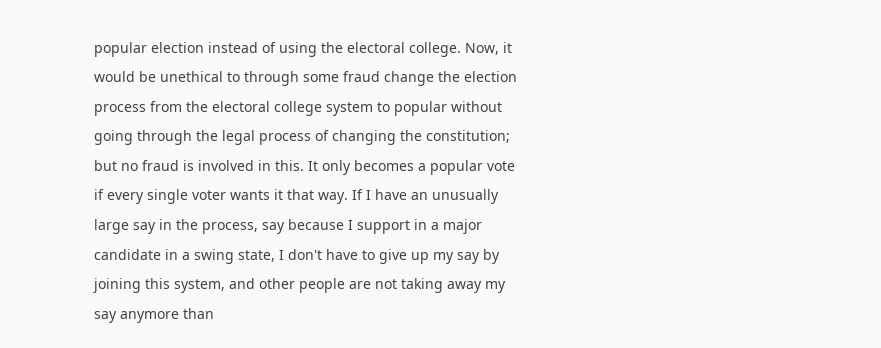popular election instead of using the electoral college. Now, it would be unethical to through some fraud change the election process from the electoral college system to popular without going through the legal process of changing the constitution; but no fraud is involved in this. It only becomes a popular vote if every single voter wants it that way. If I have an unusually large say in the process, say because I support in a major candidate in a swing state, I don't have to give up my say by joining this system, and other people are not taking away my say anymore than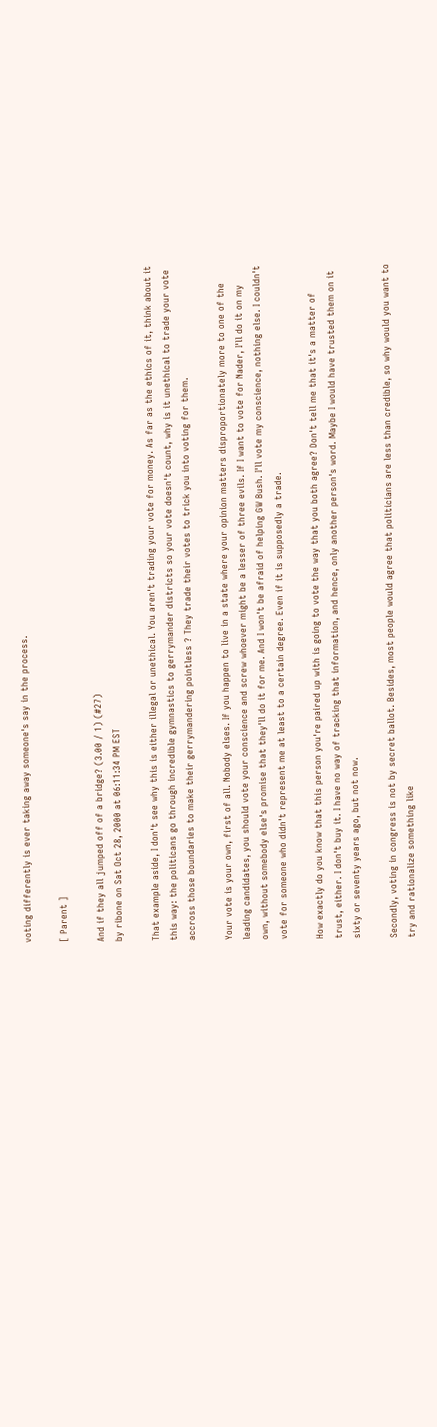voting differently is ever taking away someone's say in the process.

[ Parent ]

And if they all jumped off of a bridge? (3.00 / 1) (#27)
by ribone on Sat Oct 28, 2000 at 06:11:34 PM EST

That example aside, I don't see why this is either illegal or unethical. You aren't trading your vote for money. As far as the ethics of it, think about it this way: the politicans go through incredible gymnastics to gerrymander districts so your vote doesn't count, why is it unethical to trade your vote accross those boundaries to make their gerrymandering pointless ? They trade their votes to trick you into voting for them.

Your vote is your own, first of all. Nobody elses. If you happen to live in a state where your opinion matters disproportionately more to one of the leading candidates, you should vote your conscience and screw whoever might be a lesser of three evils. If I want to vote for Nader, I'll do it on my own, without somebody else's promise that they'll do it for me. And I won't be afraid of helping GW Bush. I'll vote my conscience, nothing else. I couldn't vote for someone who didn't represent me at least to a certain degree. Even if it is supposedly a trade.

How exactly do you know that this person you're paired up with is going to vote the way that you both agree? Don't tell me that it's a matter of trust, either. I don't buy it. I have no way of tracking that information, and hence, only another person's word. Maybe I would have trusted them on it sixty or seventy years ago, but not now.

Secondly, voting in congress is not by secret ballot. Besides, most people would agree that politicians are less than credible, so why would you want to try and rationalize something like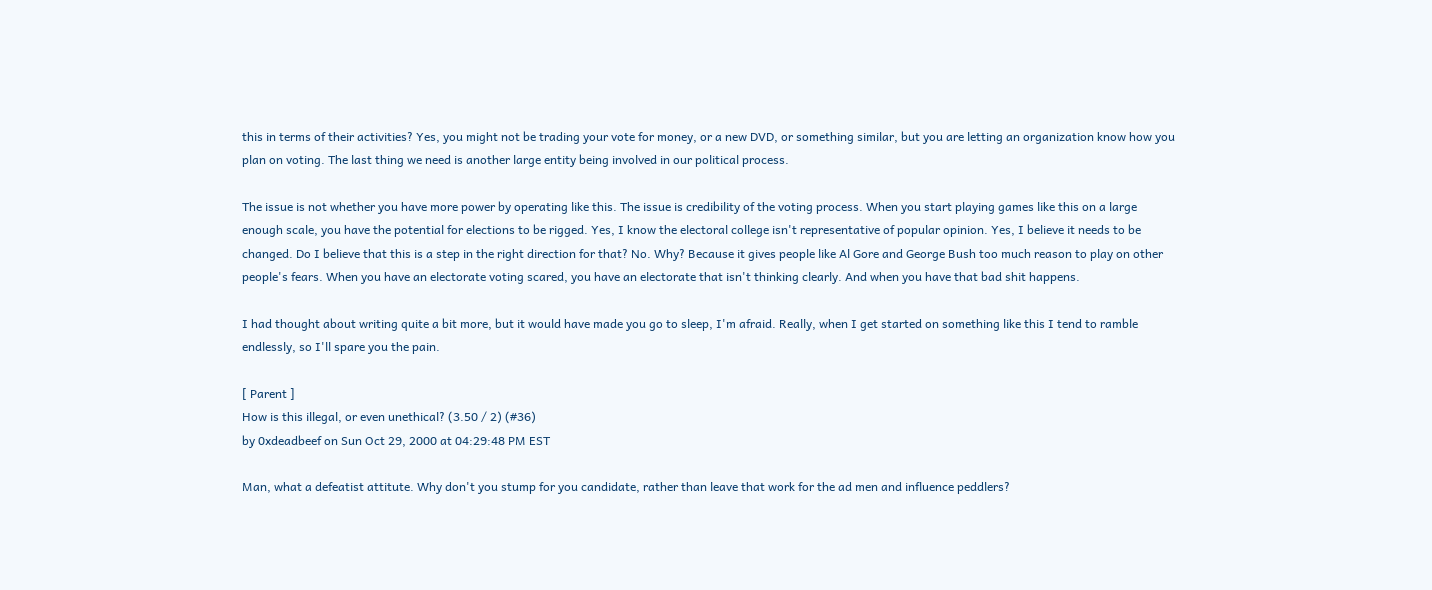this in terms of their activities? Yes, you might not be trading your vote for money, or a new DVD, or something similar, but you are letting an organization know how you plan on voting. The last thing we need is another large entity being involved in our political process.

The issue is not whether you have more power by operating like this. The issue is credibility of the voting process. When you start playing games like this on a large enough scale, you have the potential for elections to be rigged. Yes, I know the electoral college isn't representative of popular opinion. Yes, I believe it needs to be changed. Do I believe that this is a step in the right direction for that? No. Why? Because it gives people like Al Gore and George Bush too much reason to play on other people's fears. When you have an electorate voting scared, you have an electorate that isn't thinking clearly. And when you have that bad shit happens.

I had thought about writing quite a bit more, but it would have made you go to sleep, I'm afraid. Really, when I get started on something like this I tend to ramble endlessly, so I'll spare you the pain.

[ Parent ]
How is this illegal, or even unethical? (3.50 / 2) (#36)
by 0xdeadbeef on Sun Oct 29, 2000 at 04:29:48 PM EST

Man, what a defeatist attitute. Why don't you stump for you candidate, rather than leave that work for the ad men and influence peddlers?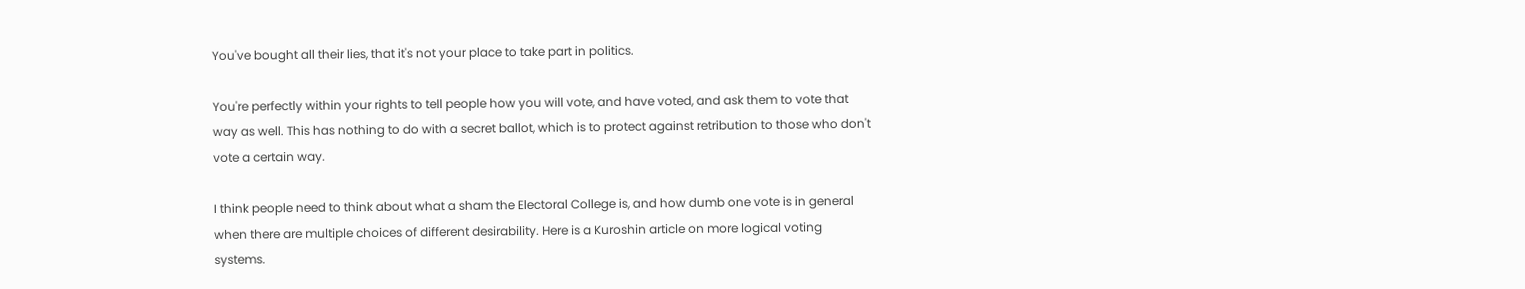You've bought all their lies, that it's not your place to take part in politics.

You're perfectly within your rights to tell people how you will vote, and have voted, and ask them to vote that way as well. This has nothing to do with a secret ballot, which is to protect against retribution to those who don't vote a certain way.

I think people need to think about what a sham the Electoral College is, and how dumb one vote is in general when there are multiple choices of different desirability. Here is a Kuroshin article on more logical voting systems.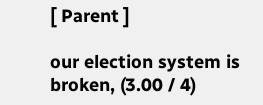[ Parent ]

our election system is broken, (3.00 / 4)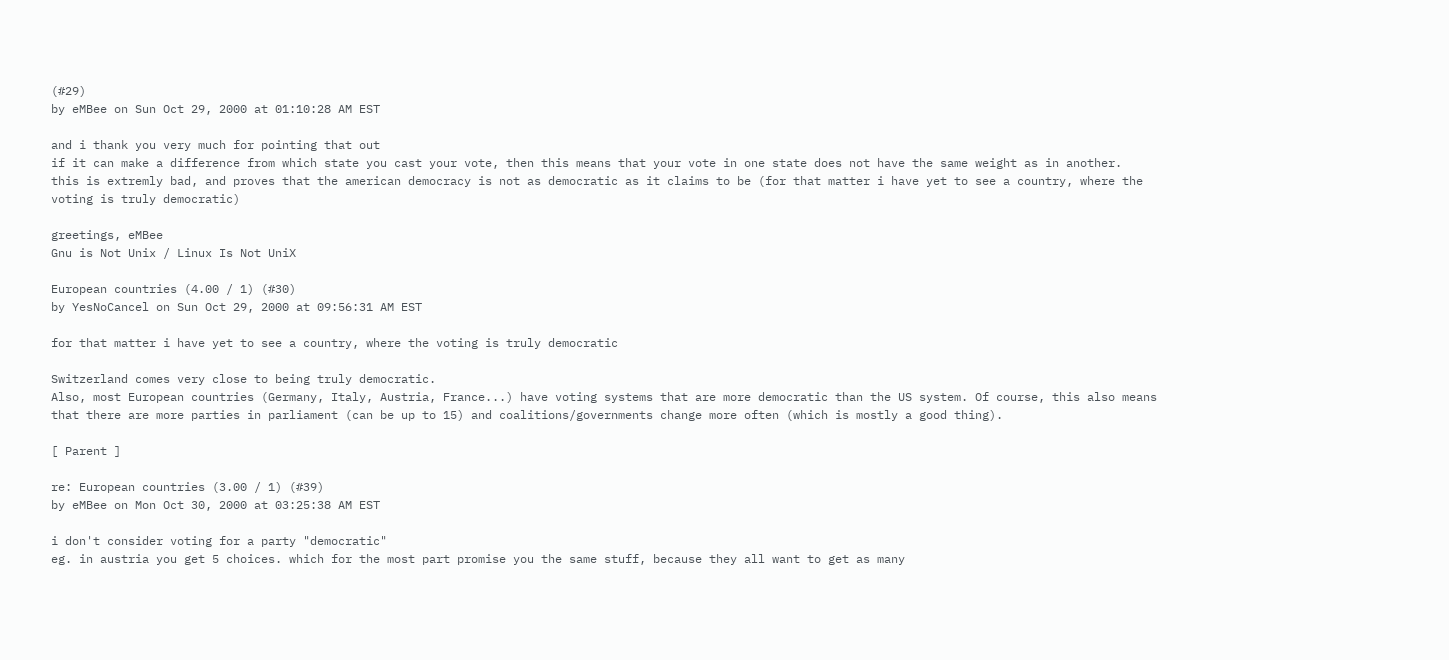(#29)
by eMBee on Sun Oct 29, 2000 at 01:10:28 AM EST

and i thank you very much for pointing that out
if it can make a difference from which state you cast your vote, then this means that your vote in one state does not have the same weight as in another.
this is extremly bad, and proves that the american democracy is not as democratic as it claims to be (for that matter i have yet to see a country, where the voting is truly democratic)

greetings, eMBee
Gnu is Not Unix / Linux Is Not UniX

European countries (4.00 / 1) (#30)
by YesNoCancel on Sun Oct 29, 2000 at 09:56:31 AM EST

for that matter i have yet to see a country, where the voting is truly democratic

Switzerland comes very close to being truly democratic.
Also, most European countries (Germany, Italy, Austria, France...) have voting systems that are more democratic than the US system. Of course, this also means that there are more parties in parliament (can be up to 15) and coalitions/governments change more often (which is mostly a good thing).

[ Parent ]

re: European countries (3.00 / 1) (#39)
by eMBee on Mon Oct 30, 2000 at 03:25:38 AM EST

i don't consider voting for a party "democratic"
eg. in austria you get 5 choices. which for the most part promise you the same stuff, because they all want to get as many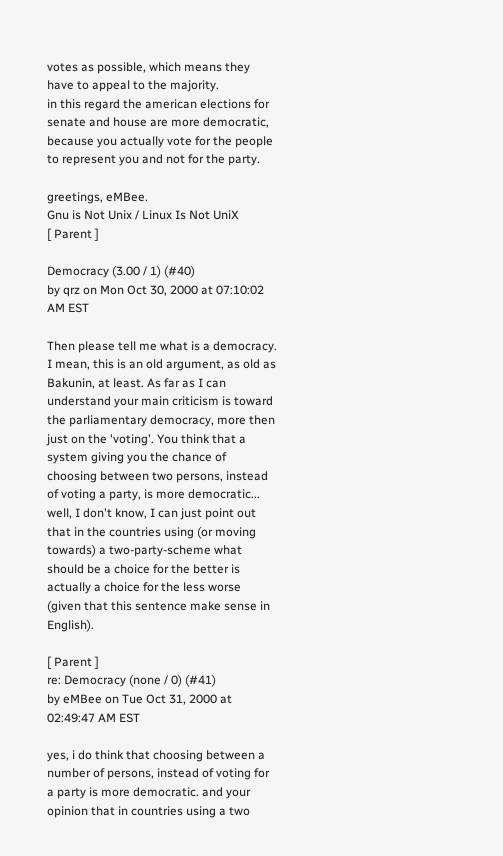votes as possible, which means they have to appeal to the majority.
in this regard the american elections for senate and house are more democratic, because you actually vote for the people to represent you and not for the party.

greetings, eMBee.
Gnu is Not Unix / Linux Is Not UniX
[ Parent ]

Democracy (3.00 / 1) (#40)
by qrz on Mon Oct 30, 2000 at 07:10:02 AM EST

Then please tell me what is a democracy. I mean, this is an old argument, as old as Bakunin, at least. As far as I can understand your main criticism is toward the parliamentary democracy, more then just on the 'voting'. You think that a system giving you the chance of choosing between two persons, instead of voting a party, is more democratic... well, I don't know, I can just point out that in the countries using (or moving towards) a two-party-scheme what should be a choice for the better is actually a choice for the less worse (given that this sentence make sense in English).

[ Parent ]
re: Democracy (none / 0) (#41)
by eMBee on Tue Oct 31, 2000 at 02:49:47 AM EST

yes, i do think that choosing between a number of persons, instead of voting for a party is more democratic. and your opinion that in countries using a two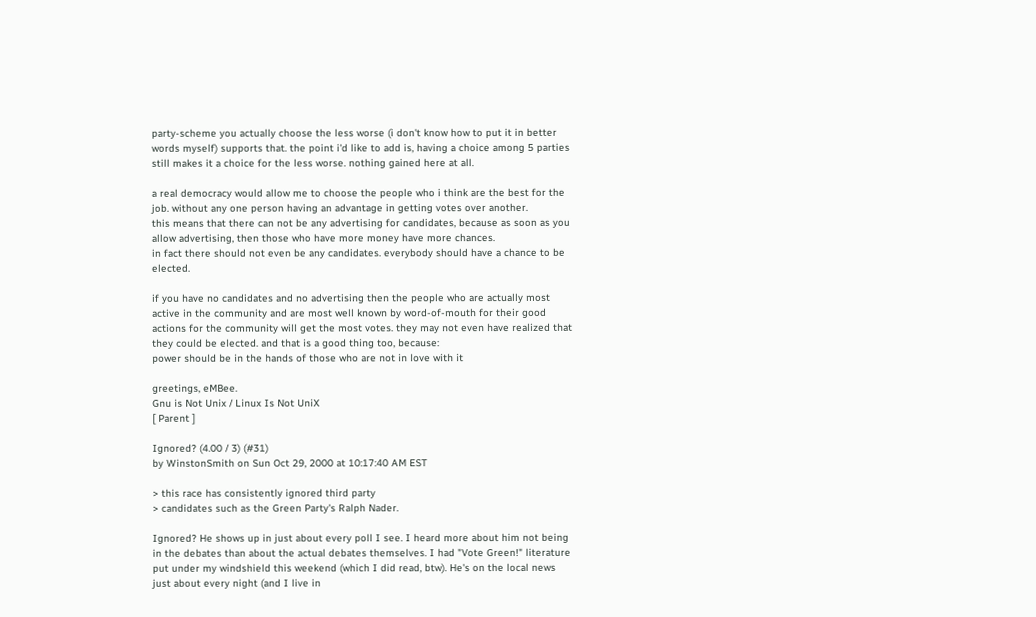party-scheme you actually choose the less worse (i don't know how to put it in better words myself) supports that. the point i'd like to add is, having a choice among 5 parties still makes it a choice for the less worse. nothing gained here at all.

a real democracy would allow me to choose the people who i think are the best for the job. without any one person having an advantage in getting votes over another.
this means that there can not be any advertising for candidates, because as soon as you allow advertising, then those who have more money have more chances.
in fact there should not even be any candidates. everybody should have a chance to be elected.

if you have no candidates and no advertising then the people who are actually most active in the community and are most well known by word-of-mouth for their good actions for the community will get the most votes. they may not even have realized that they could be elected. and that is a good thing too, because:
power should be in the hands of those who are not in love with it

greetings, eMBee.
Gnu is Not Unix / Linux Is Not UniX
[ Parent ]

Ignored? (4.00 / 3) (#31)
by WinstonSmith on Sun Oct 29, 2000 at 10:17:40 AM EST

> this race has consistently ignored third party
> candidates such as the Green Party's Ralph Nader.

Ignored? He shows up in just about every poll I see. I heard more about him not being in the debates than about the actual debates themselves. I had "Vote Green!" literature put under my windshield this weekend (which I did read, btw). He's on the local news just about every night (and I live in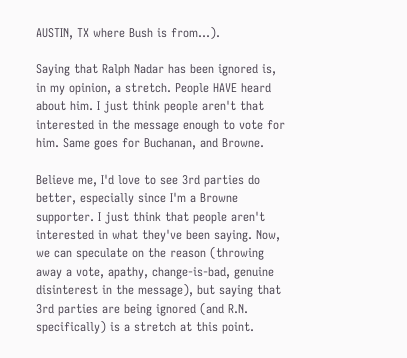AUSTIN, TX where Bush is from...).

Saying that Ralph Nadar has been ignored is, in my opinion, a stretch. People HAVE heard about him. I just think people aren't that interested in the message enough to vote for him. Same goes for Buchanan, and Browne.

Believe me, I'd love to see 3rd parties do better, especially since I'm a Browne supporter. I just think that people aren't interested in what they've been saying. Now, we can speculate on the reason (throwing away a vote, apathy, change-is-bad, genuine disinterest in the message), but saying that 3rd parties are being ignored (and R.N. specifically) is a stretch at this point.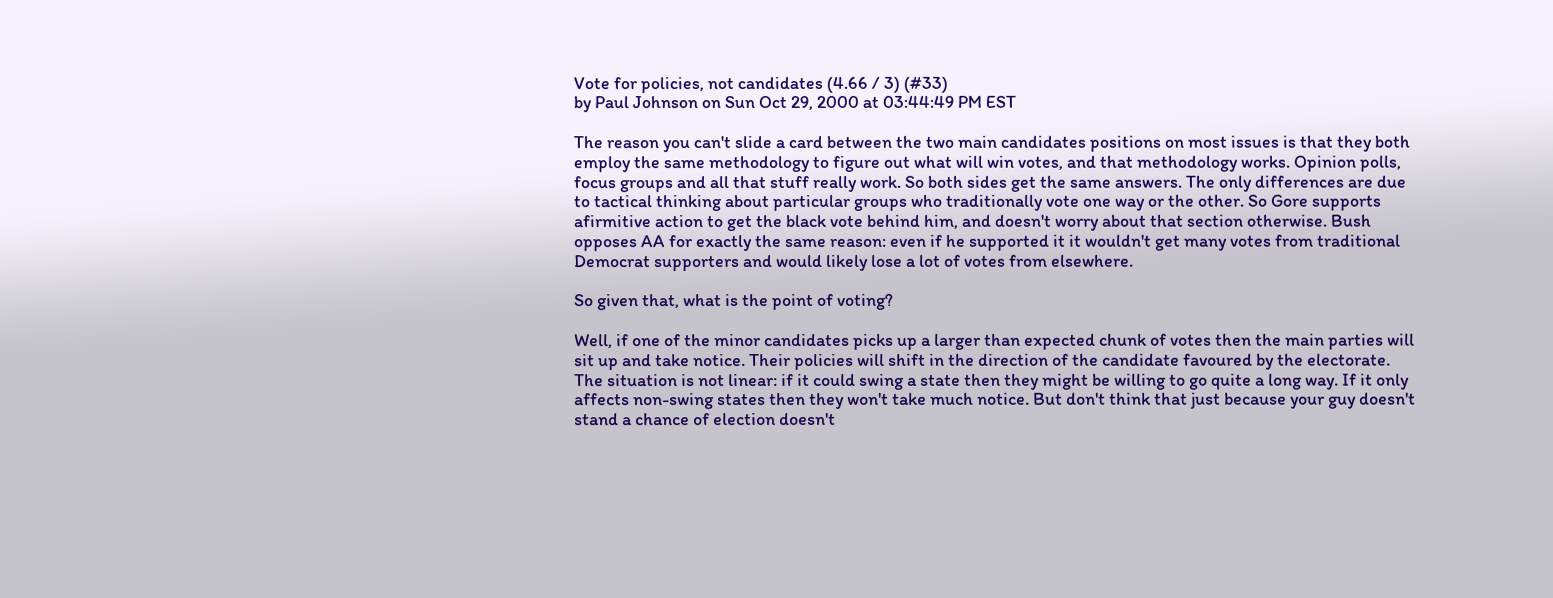Vote for policies, not candidates (4.66 / 3) (#33)
by Paul Johnson on Sun Oct 29, 2000 at 03:44:49 PM EST

The reason you can't slide a card between the two main candidates positions on most issues is that they both employ the same methodology to figure out what will win votes, and that methodology works. Opinion polls, focus groups and all that stuff really work. So both sides get the same answers. The only differences are due to tactical thinking about particular groups who traditionally vote one way or the other. So Gore supports afirmitive action to get the black vote behind him, and doesn't worry about that section otherwise. Bush opposes AA for exactly the same reason: even if he supported it it wouldn't get many votes from traditional Democrat supporters and would likely lose a lot of votes from elsewhere.

So given that, what is the point of voting?

Well, if one of the minor candidates picks up a larger than expected chunk of votes then the main parties will sit up and take notice. Their policies will shift in the direction of the candidate favoured by the electorate. The situation is not linear: if it could swing a state then they might be willing to go quite a long way. If it only affects non-swing states then they won't take much notice. But don't think that just because your guy doesn't stand a chance of election doesn't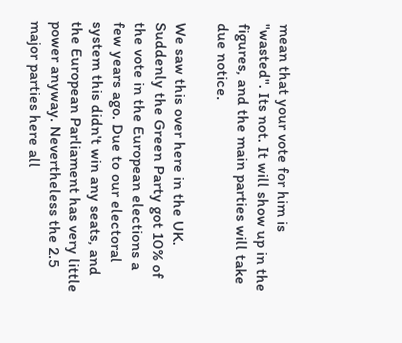mean that your vote for him is "wasted". Its not. It will show up in the figures, and the main parties will take due notice.

We saw this over here in the UK. Suddenly the Green Party got 10% of the vote in the European elections a few years ago. Due to our electoral system this didn't win any seats, and the European Parliament has very little power anyway. Nevertheless the 2.5 major parties here all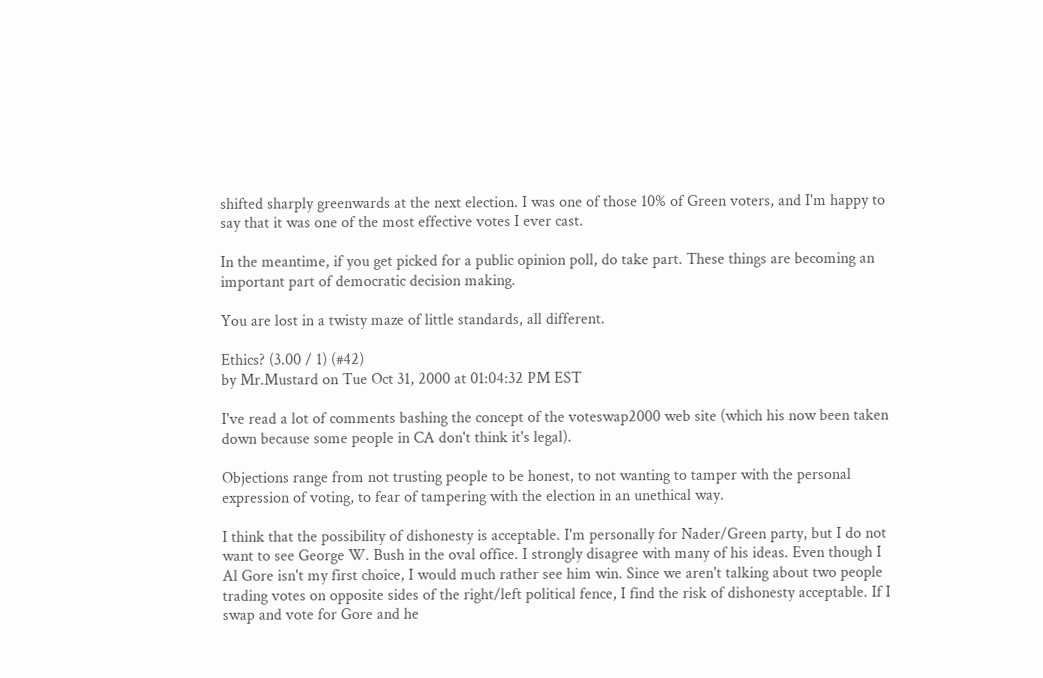shifted sharply greenwards at the next election. I was one of those 10% of Green voters, and I'm happy to say that it was one of the most effective votes I ever cast.

In the meantime, if you get picked for a public opinion poll, do take part. These things are becoming an important part of democratic decision making.

You are lost in a twisty maze of little standards, all different.

Ethics? (3.00 / 1) (#42)
by Mr.Mustard on Tue Oct 31, 2000 at 01:04:32 PM EST

I've read a lot of comments bashing the concept of the voteswap2000 web site (which his now been taken down because some people in CA don't think it's legal).

Objections range from not trusting people to be honest, to not wanting to tamper with the personal expression of voting, to fear of tampering with the election in an unethical way.

I think that the possibility of dishonesty is acceptable. I'm personally for Nader/Green party, but I do not want to see George W. Bush in the oval office. I strongly disagree with many of his ideas. Even though I Al Gore isn't my first choice, I would much rather see him win. Since we aren't talking about two people trading votes on opposite sides of the right/left political fence, I find the risk of dishonesty acceptable. If I swap and vote for Gore and he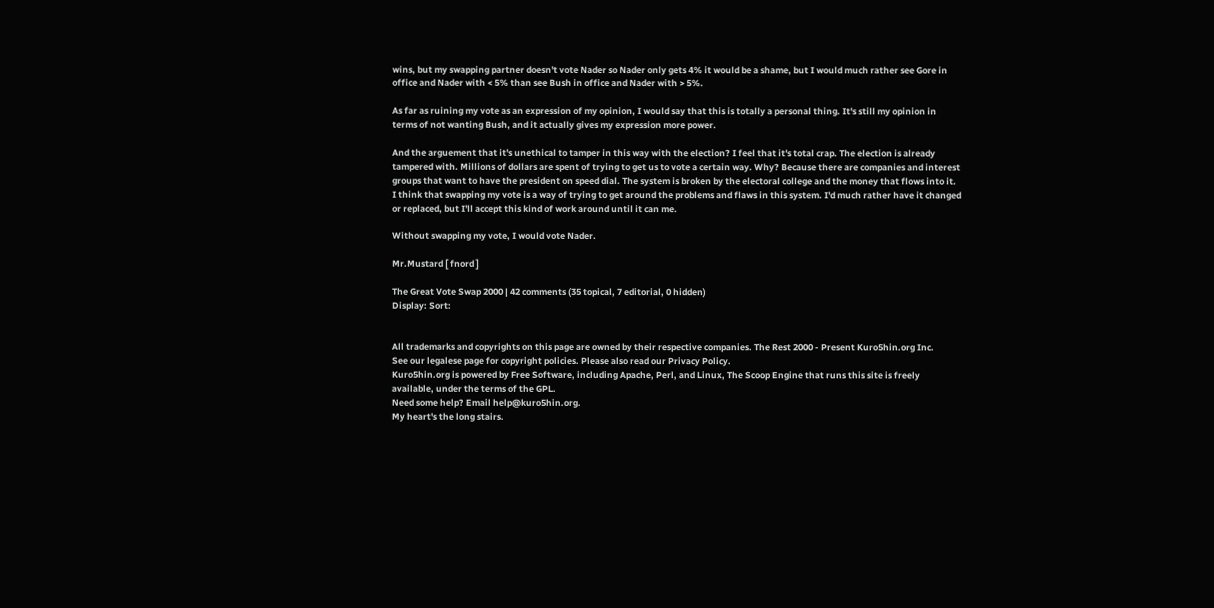wins, but my swapping partner doesn't vote Nader so Nader only gets 4% it would be a shame, but I would much rather see Gore in office and Nader with < 5% than see Bush in office and Nader with > 5%.

As far as ruining my vote as an expression of my opinion, I would say that this is totally a personal thing. It's still my opinion in terms of not wanting Bush, and it actually gives my expression more power.

And the arguement that it's unethical to tamper in this way with the election? I feel that it's total crap. The election is already tampered with. Millions of dollars are spent of trying to get us to vote a certain way. Why? Because there are companies and interest groups that want to have the president on speed dial. The system is broken by the electoral college and the money that flows into it. I think that swapping my vote is a way of trying to get around the problems and flaws in this system. I'd much rather have it changed or replaced, but I'll accept this kind of work around until it can me.

Without swapping my vote, I would vote Nader.

Mr.Mustard [ fnord ]

The Great Vote Swap 2000 | 42 comments (35 topical, 7 editorial, 0 hidden)
Display: Sort:


All trademarks and copyrights on this page are owned by their respective companies. The Rest 2000 - Present Kuro5hin.org Inc.
See our legalese page for copyright policies. Please also read our Privacy Policy.
Kuro5hin.org is powered by Free Software, including Apache, Perl, and Linux, The Scoop Engine that runs this site is freely available, under the terms of the GPL.
Need some help? Email help@kuro5hin.org.
My heart's the long stairs.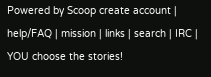Powered by Scoop create account | help/FAQ | mission | links | search | IRC | YOU choose the stories!